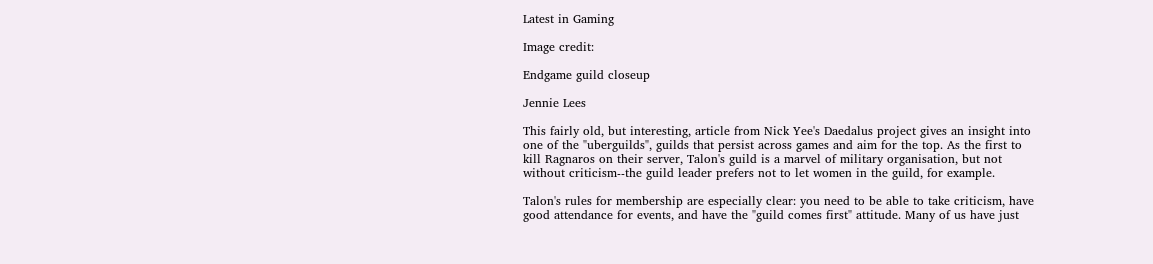Latest in Gaming

Image credit:

Endgame guild closeup

Jennie Lees

This fairly old, but interesting, article from Nick Yee's Daedalus project gives an insight into one of the "uberguilds", guilds that persist across games and aim for the top. As the first to kill Ragnaros on their server, Talon's guild is a marvel of military organisation, but not without criticism--the guild leader prefers not to let women in the guild, for example.

Talon's rules for membership are especially clear: you need to be able to take criticism, have good attendance for events, and have the "guild comes first" attitude. Many of us have just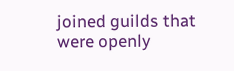joined guilds that were openly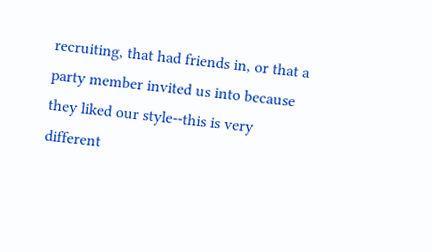recruiting, that had friends in, or that a party member invited us into because they liked our style--this is very different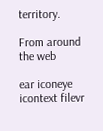territory.

From around the web

ear iconeye icontext filevr